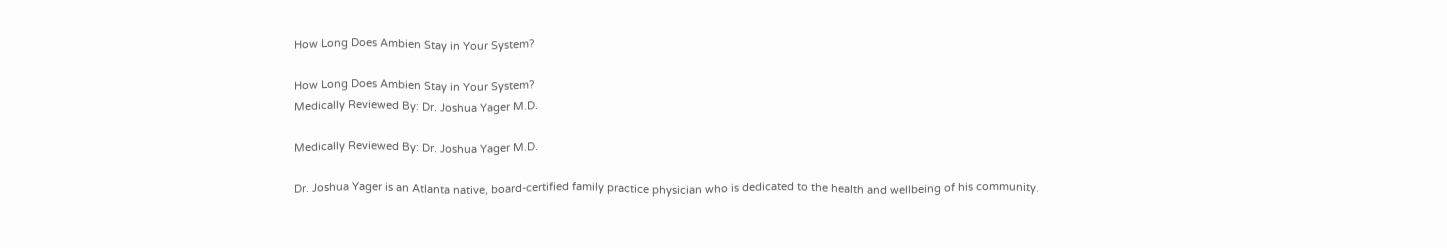How Long Does Ambien Stay in Your System?

How Long Does Ambien Stay in Your System?
Medically Reviewed By: Dr. Joshua Yager M.D.

Medically Reviewed By: Dr. Joshua Yager M.D.

Dr. Joshua Yager is an Atlanta native, board-certified family practice physician who is dedicated to the health and wellbeing of his community.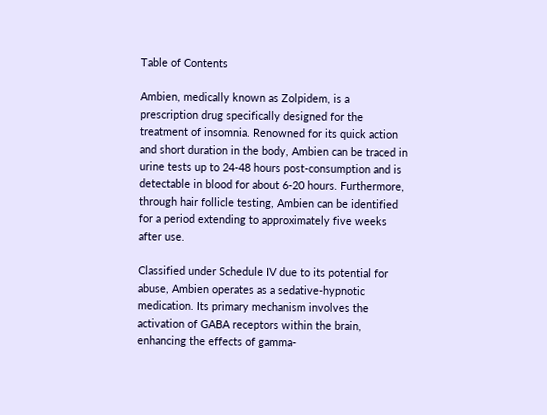Table of Contents

Ambien, medically known as Zolpidem, is a prescription drug specifically designed for the treatment of insomnia. Renowned for its quick action and short duration in the body, Ambien can be traced in urine tests up to 24-48 hours post-consumption and is detectable in blood for about 6-20 hours. Furthermore, through hair follicle testing, Ambien can be identified for a period extending to approximately five weeks after use.

Classified under Schedule IV due to its potential for abuse, Ambien operates as a sedative-hypnotic medication. Its primary mechanism involves the activation of GABA receptors within the brain, enhancing the effects of gamma-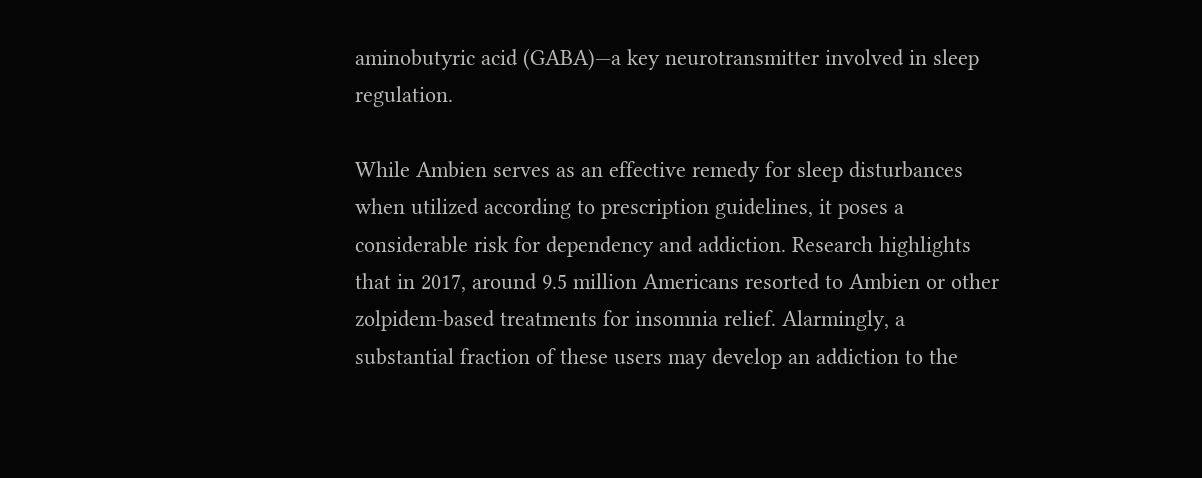aminobutyric acid (GABA)—a key neurotransmitter involved in sleep regulation.

While Ambien serves as an effective remedy for sleep disturbances when utilized according to prescription guidelines, it poses a considerable risk for dependency and addiction. Research highlights that in 2017, around 9.5 million Americans resorted to Ambien or other zolpidem-based treatments for insomnia relief. Alarmingly, a substantial fraction of these users may develop an addiction to the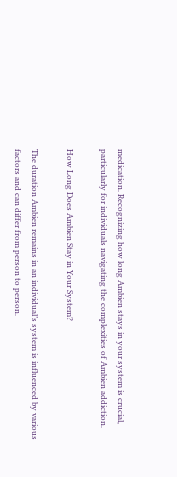medication. Recognizing how long Ambien stays in your system is crucial, particularly for individuals navigating the complexities of Ambien addiction.

How Long Does Ambien Stay in Your System?

The duration Ambien remains in an individual’s system is influenced by various factors and can differ from person to person.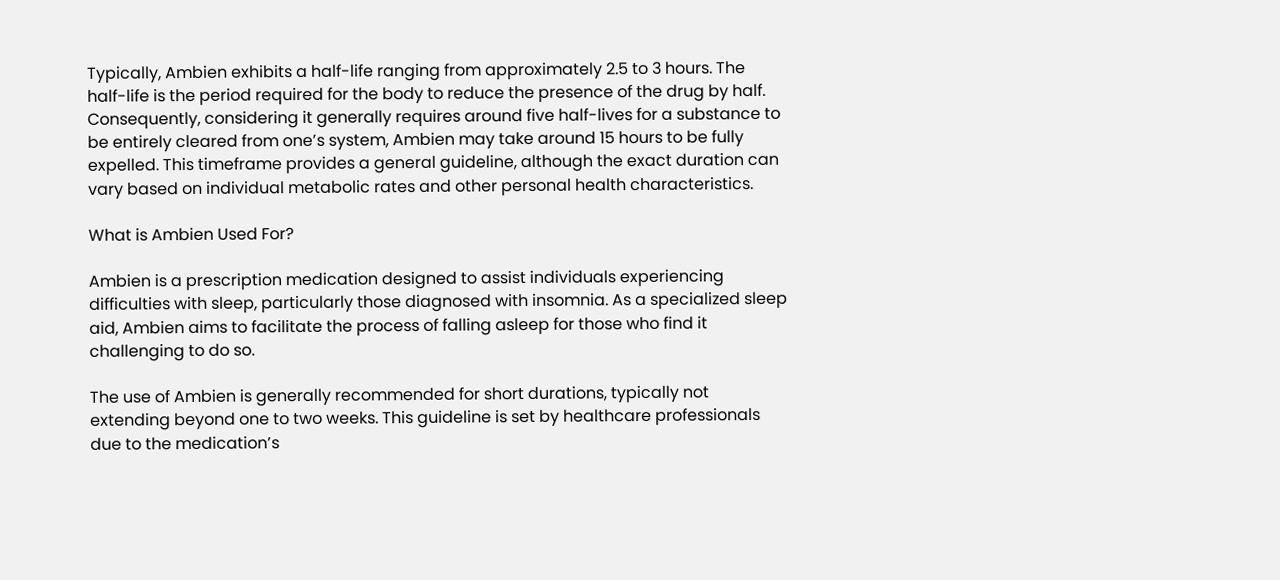Typically, Ambien exhibits a half-life ranging from approximately 2.5 to 3 hours. The half-life is the period required for the body to reduce the presence of the drug by half. Consequently, considering it generally requires around five half-lives for a substance to be entirely cleared from one’s system, Ambien may take around 15 hours to be fully expelled. This timeframe provides a general guideline, although the exact duration can vary based on individual metabolic rates and other personal health characteristics.

What is Ambien Used For?

Ambien is a prescription medication designed to assist individuals experiencing difficulties with sleep, particularly those diagnosed with insomnia. As a specialized sleep aid, Ambien aims to facilitate the process of falling asleep for those who find it challenging to do so.

The use of Ambien is generally recommended for short durations, typically not extending beyond one to two weeks. This guideline is set by healthcare professionals due to the medication’s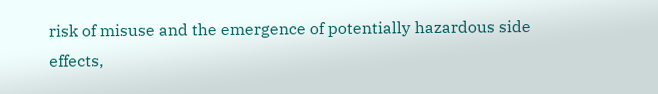risk of misuse and the emergence of potentially hazardous side effects,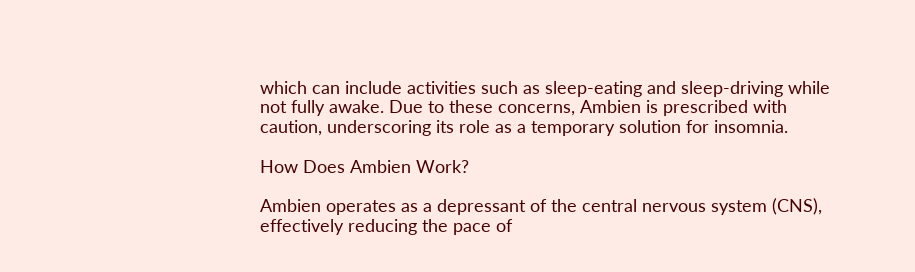which can include activities such as sleep-eating and sleep-driving while not fully awake. Due to these concerns, Ambien is prescribed with caution, underscoring its role as a temporary solution for insomnia.

How Does Ambien Work?

Ambien operates as a depressant of the central nervous system (CNS), effectively reducing the pace of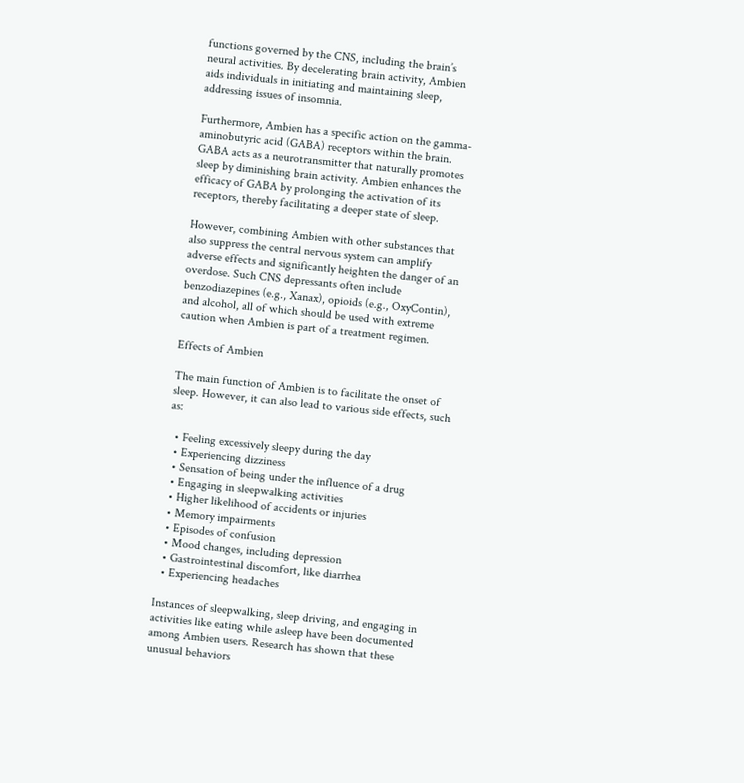functions governed by the CNS, including the brain’s neural activities. By decelerating brain activity, Ambien aids individuals in initiating and maintaining sleep, addressing issues of insomnia.

Furthermore, Ambien has a specific action on the gamma-aminobutyric acid (GABA) receptors within the brain. GABA acts as a neurotransmitter that naturally promotes sleep by diminishing brain activity. Ambien enhances the efficacy of GABA by prolonging the activation of its receptors, thereby facilitating a deeper state of sleep.

However, combining Ambien with other substances that also suppress the central nervous system can amplify adverse effects and significantly heighten the danger of an overdose. Such CNS depressants often include benzodiazepines (e.g., Xanax), opioids (e.g., OxyContin), and alcohol, all of which should be used with extreme caution when Ambien is part of a treatment regimen.

Effects of Ambien

The main function of Ambien is to facilitate the onset of sleep. However, it can also lead to various side effects, such as:

  • Feeling excessively sleepy during the day
  • Experiencing dizziness
  • Sensation of being under the influence of a drug
  • Engaging in sleepwalking activities
  • Higher likelihood of accidents or injuries
  • Memory impairments
  • Episodes of confusion
  • Mood changes, including depression
  • Gastrointestinal discomfort, like diarrhea
  • Experiencing headaches

Instances of sleepwalking, sleep driving, and engaging in activities like eating while asleep have been documented among Ambien users. Research has shown that these unusual behaviors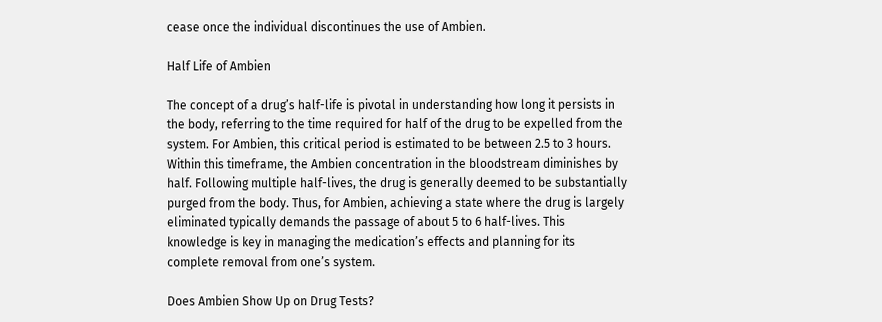cease once the individual discontinues the use of Ambien.

Half Life of Ambien

The concept of a drug’s half-life is pivotal in understanding how long it persists in the body, referring to the time required for half of the drug to be expelled from the system. For Ambien, this critical period is estimated to be between 2.5 to 3 hours. Within this timeframe, the Ambien concentration in the bloodstream diminishes by half. Following multiple half-lives, the drug is generally deemed to be substantially purged from the body. Thus, for Ambien, achieving a state where the drug is largely eliminated typically demands the passage of about 5 to 6 half-lives. This knowledge is key in managing the medication’s effects and planning for its complete removal from one’s system.

Does Ambien Show Up on Drug Tests?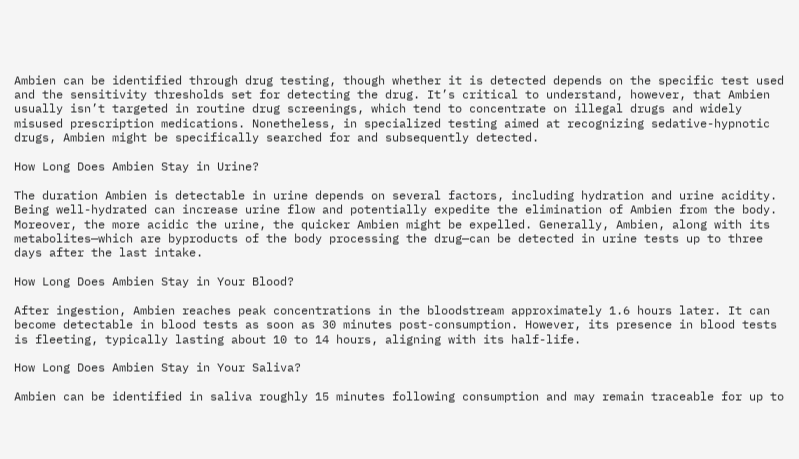Ambien can be identified through drug testing, though whether it is detected depends on the specific test used and the sensitivity thresholds set for detecting the drug. It’s critical to understand, however, that Ambien usually isn’t targeted in routine drug screenings, which tend to concentrate on illegal drugs and widely misused prescription medications. Nonetheless, in specialized testing aimed at recognizing sedative-hypnotic drugs, Ambien might be specifically searched for and subsequently detected.

How Long Does Ambien Stay in Urine?

The duration Ambien is detectable in urine depends on several factors, including hydration and urine acidity. Being well-hydrated can increase urine flow and potentially expedite the elimination of Ambien from the body. Moreover, the more acidic the urine, the quicker Ambien might be expelled. Generally, Ambien, along with its metabolites—which are byproducts of the body processing the drug—can be detected in urine tests up to three days after the last intake.

How Long Does Ambien Stay in Your Blood?

After ingestion, Ambien reaches peak concentrations in the bloodstream approximately 1.6 hours later. It can become detectable in blood tests as soon as 30 minutes post-consumption. However, its presence in blood tests is fleeting, typically lasting about 10 to 14 hours, aligning with its half-life.

How Long Does Ambien Stay in Your Saliva?

Ambien can be identified in saliva roughly 15 minutes following consumption and may remain traceable for up to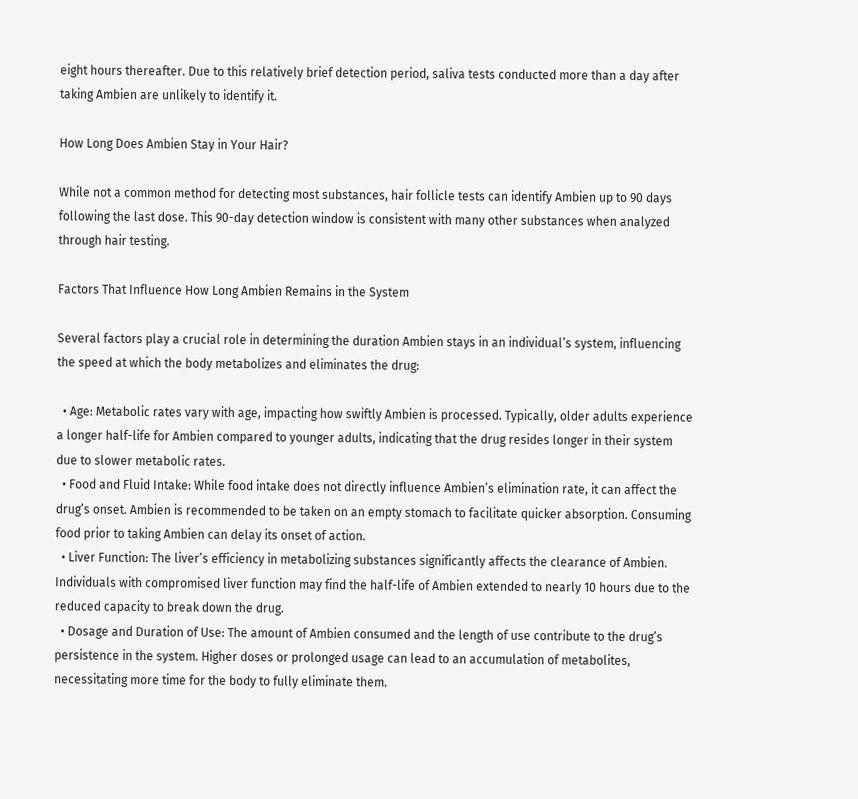eight hours thereafter. Due to this relatively brief detection period, saliva tests conducted more than a day after taking Ambien are unlikely to identify it.

How Long Does Ambien Stay in Your Hair?

While not a common method for detecting most substances, hair follicle tests can identify Ambien up to 90 days following the last dose. This 90-day detection window is consistent with many other substances when analyzed through hair testing.

Factors That Influence How Long Ambien Remains in the System

Several factors play a crucial role in determining the duration Ambien stays in an individual’s system, influencing the speed at which the body metabolizes and eliminates the drug:

  • Age: Metabolic rates vary with age, impacting how swiftly Ambien is processed. Typically, older adults experience a longer half-life for Ambien compared to younger adults, indicating that the drug resides longer in their system due to slower metabolic rates.
  • Food and Fluid Intake: While food intake does not directly influence Ambien’s elimination rate, it can affect the drug’s onset. Ambien is recommended to be taken on an empty stomach to facilitate quicker absorption. Consuming food prior to taking Ambien can delay its onset of action.
  • Liver Function: The liver’s efficiency in metabolizing substances significantly affects the clearance of Ambien. Individuals with compromised liver function may find the half-life of Ambien extended to nearly 10 hours due to the reduced capacity to break down the drug.
  • Dosage and Duration of Use: The amount of Ambien consumed and the length of use contribute to the drug’s persistence in the system. Higher doses or prolonged usage can lead to an accumulation of metabolites, necessitating more time for the body to fully eliminate them.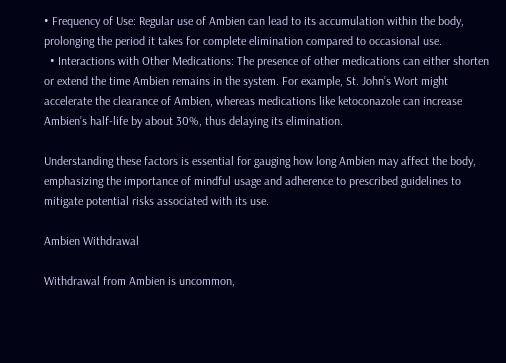• Frequency of Use: Regular use of Ambien can lead to its accumulation within the body, prolonging the period it takes for complete elimination compared to occasional use.
  • Interactions with Other Medications: The presence of other medications can either shorten or extend the time Ambien remains in the system. For example, St. John’s Wort might accelerate the clearance of Ambien, whereas medications like ketoconazole can increase Ambien’s half-life by about 30%, thus delaying its elimination.

Understanding these factors is essential for gauging how long Ambien may affect the body, emphasizing the importance of mindful usage and adherence to prescribed guidelines to mitigate potential risks associated with its use.

Ambien Withdrawal

Withdrawal from Ambien is uncommon,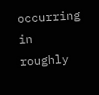occurring in roughly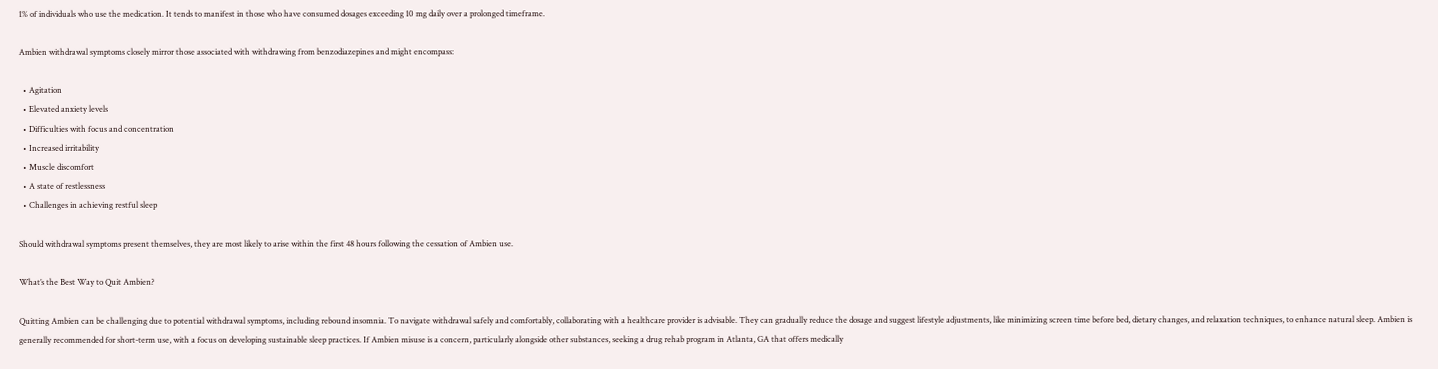1% of individuals who use the medication. It tends to manifest in those who have consumed dosages exceeding 10 mg daily over a prolonged timeframe.

Ambien withdrawal symptoms closely mirror those associated with withdrawing from benzodiazepines and might encompass:

  • Agitation
  • Elevated anxiety levels
  • Difficulties with focus and concentration
  • Increased irritability
  • Muscle discomfort
  • A state of restlessness
  • Challenges in achieving restful sleep

Should withdrawal symptoms present themselves, they are most likely to arise within the first 48 hours following the cessation of Ambien use.

What’s the Best Way to Quit Ambien?

Quitting Ambien can be challenging due to potential withdrawal symptoms, including rebound insomnia. To navigate withdrawal safely and comfortably, collaborating with a healthcare provider is advisable. They can gradually reduce the dosage and suggest lifestyle adjustments, like minimizing screen time before bed, dietary changes, and relaxation techniques, to enhance natural sleep. Ambien is generally recommended for short-term use, with a focus on developing sustainable sleep practices. If Ambien misuse is a concern, particularly alongside other substances, seeking a drug rehab program in Atlanta, GA that offers medically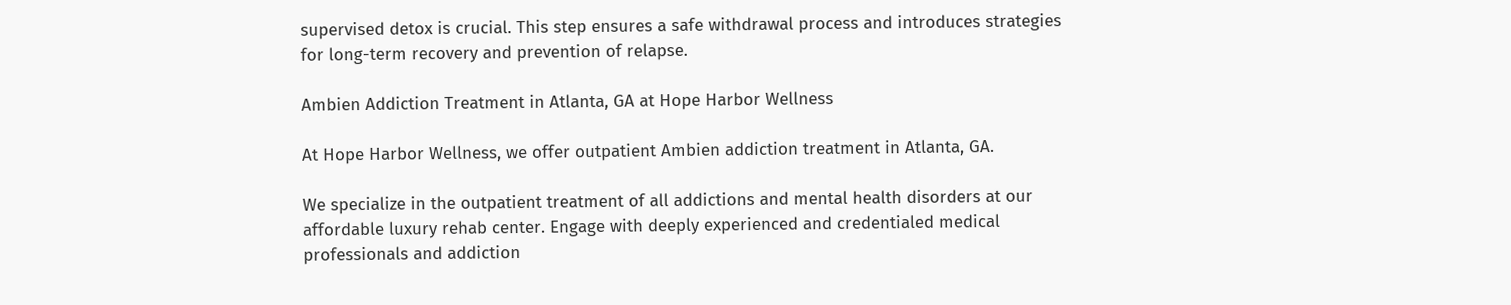supervised detox is crucial. This step ensures a safe withdrawal process and introduces strategies for long-term recovery and prevention of relapse.

Ambien Addiction Treatment in Atlanta, GA at Hope Harbor Wellness

At Hope Harbor Wellness, we offer outpatient Ambien addiction treatment in Atlanta, GA.

We specialize in the outpatient treatment of all addictions and mental health disorders at our affordable luxury rehab center. Engage with deeply experienced and credentialed medical professionals and addiction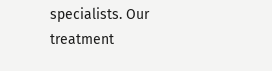specialists. Our treatment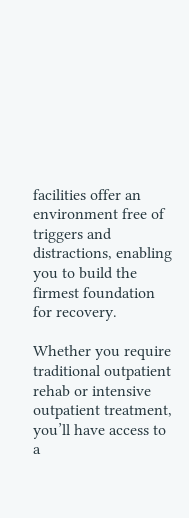facilities offer an environment free of triggers and distractions, enabling you to build the firmest foundation for recovery.

Whether you require traditional outpatient rehab or intensive outpatient treatment, you’ll have access to a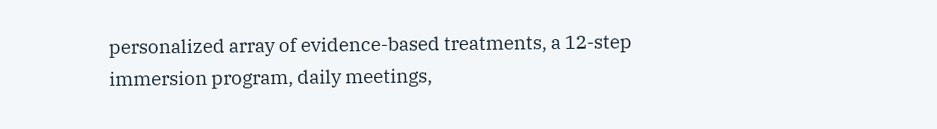personalized array of evidence-based treatments, a 12-step immersion program, daily meetings,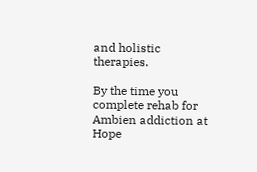and holistic therapies.

By the time you complete rehab for Ambien addiction at Hope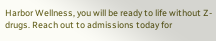Harbor Wellness, you will be ready to life without Z-drugs. Reach out to admissions today for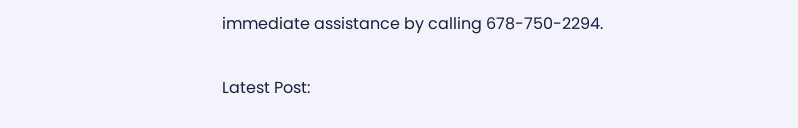immediate assistance by calling 678-750-2294.


Latest Post: